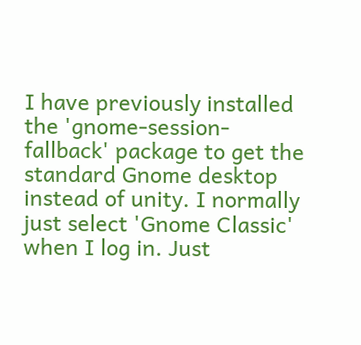I have previously installed the 'gnome-session-fallback' package to get the standard Gnome desktop instead of unity. I normally just select 'Gnome Classic' when I log in. Just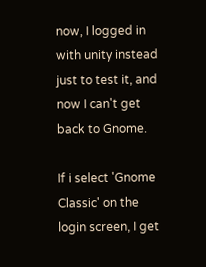now, I logged in with unity instead just to test it, and now I can't get back to Gnome.

If i select 'Gnome Classic' on the login screen, I get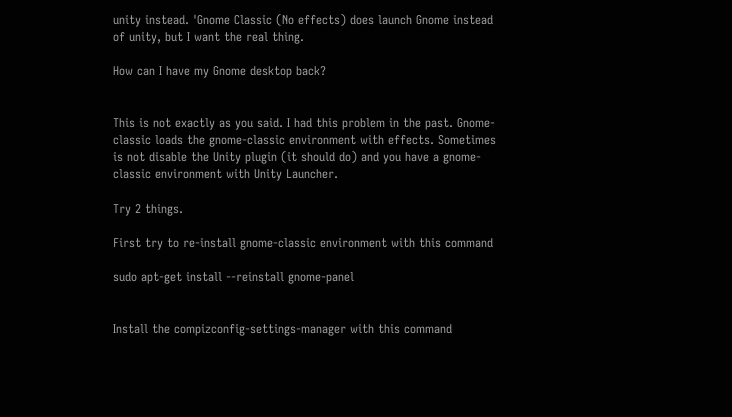unity instead. 'Gnome Classic (No effects) does launch Gnome instead of unity, but I want the real thing.

How can I have my Gnome desktop back?


This is not exactly as you said. I had this problem in the past. Gnome-classic loads the gnome-classic environment with effects. Sometimes is not disable the Unity plugin (it should do) and you have a gnome-classic environment with Unity Launcher.

Try 2 things.

First try to re-install gnome-classic environment with this command

sudo apt-get install --reinstall gnome-panel


Install the compizconfig-settings-manager with this command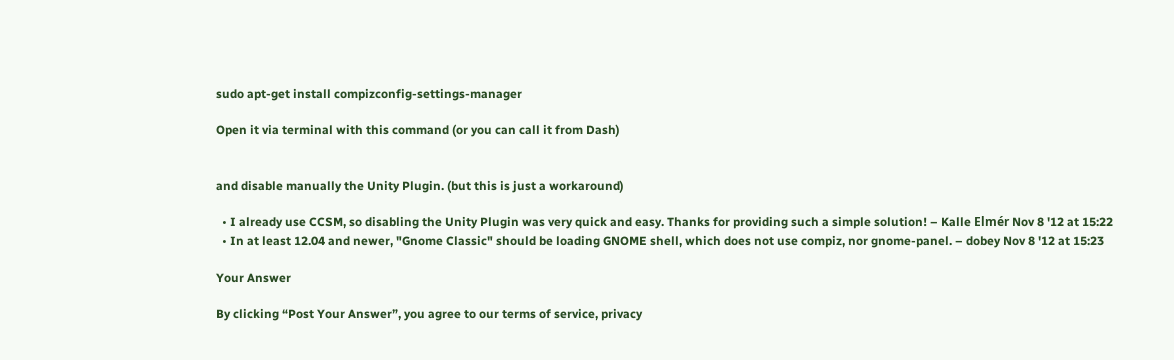sudo apt-get install compizconfig-settings-manager

Open it via terminal with this command (or you can call it from Dash)


and disable manually the Unity Plugin. (but this is just a workaround)

  • I already use CCSM, so disabling the Unity Plugin was very quick and easy. Thanks for providing such a simple solution! – Kalle Elmér Nov 8 '12 at 15:22
  • In at least 12.04 and newer, "Gnome Classic" should be loading GNOME shell, which does not use compiz, nor gnome-panel. – dobey Nov 8 '12 at 15:23

Your Answer

By clicking “Post Your Answer”, you agree to our terms of service, privacy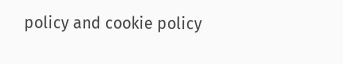policy and cookie policy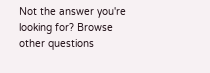Not the answer you're looking for? Browse other questions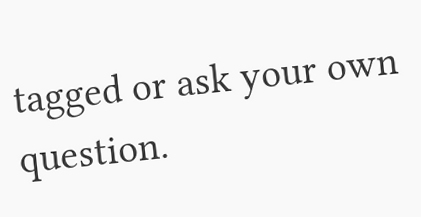tagged or ask your own question.